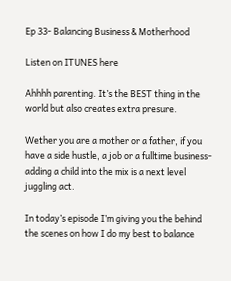Ep 33- Balancing Business & Motherhood

Listen on ITUNES here

Ahhhh parenting. It’s the BEST thing in the world but also creates extra presure.

Wether you are a mother or a father, if you have a side hustle, a job or a fulltime business- adding a child into the mix is a next level juggling act.

In today’s episode I’m giving you the behind the scenes on how I do my best to balance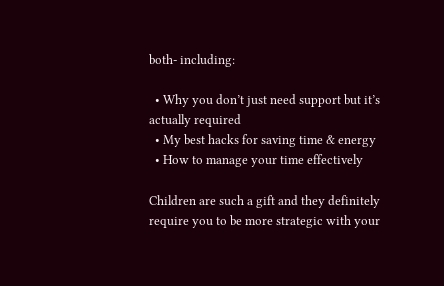both- including:

  • Why you don’t just need support but it’s actually required
  • My best hacks for saving time & energy
  • How to manage your time effectively

Children are such a gift and they definitely require you to be more strategic with your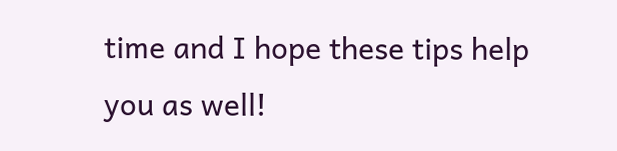time and I hope these tips help you as well!